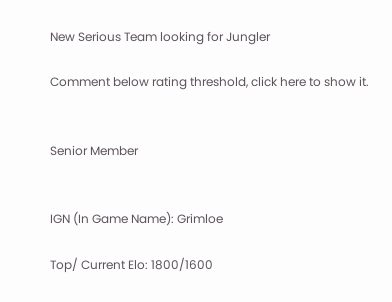New Serious Team looking for Jungler

Comment below rating threshold, click here to show it.


Senior Member


IGN (In Game Name): Grimloe

Top/ Current Elo: 1800/1600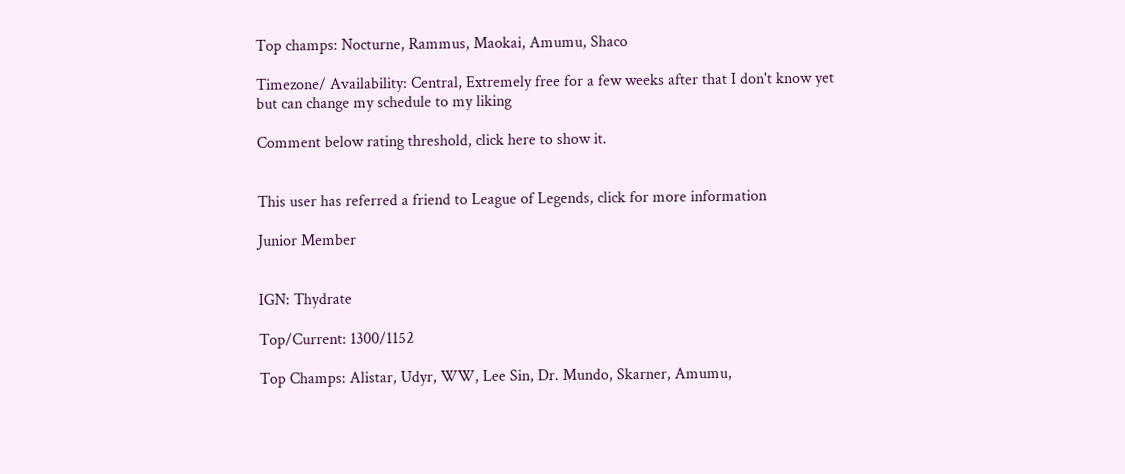Top champs: Nocturne, Rammus, Maokai, Amumu, Shaco

Timezone/ Availability: Central, Extremely free for a few weeks after that I don't know yet but can change my schedule to my liking

Comment below rating threshold, click here to show it.


This user has referred a friend to League of Legends, click for more information

Junior Member


IGN: Thydrate

Top/Current: 1300/1152

Top Champs: Alistar, Udyr, WW, Lee Sin, Dr. Mundo, Skarner, Amumu,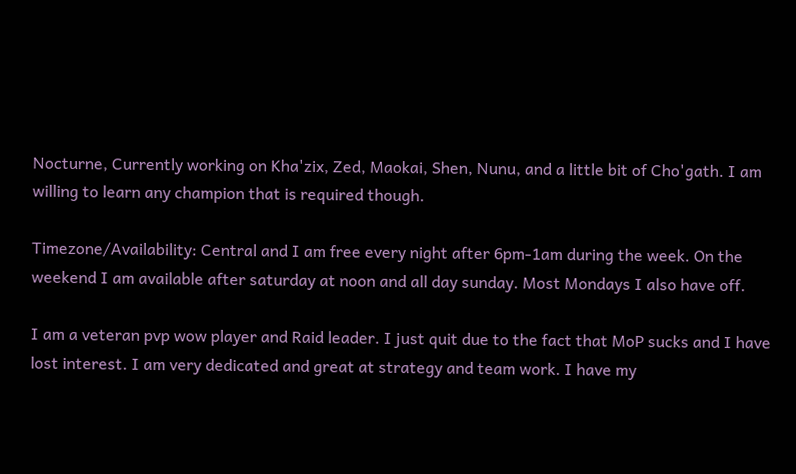Nocturne, Currently working on Kha'zix, Zed, Maokai, Shen, Nunu, and a little bit of Cho'gath. I am willing to learn any champion that is required though.

Timezone/Availability: Central and I am free every night after 6pm-1am during the week. On the weekend I am available after saturday at noon and all day sunday. Most Mondays I also have off.

I am a veteran pvp wow player and Raid leader. I just quit due to the fact that MoP sucks and I have lost interest. I am very dedicated and great at strategy and team work. I have my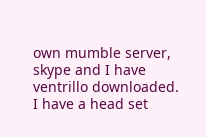own mumble server, skype and I have ventrillo downloaded. I have a head set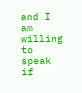and I am willing to speak if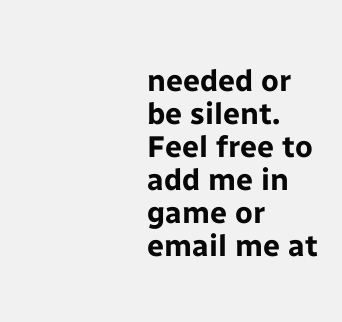needed or be silent. Feel free to add me in game or email me at